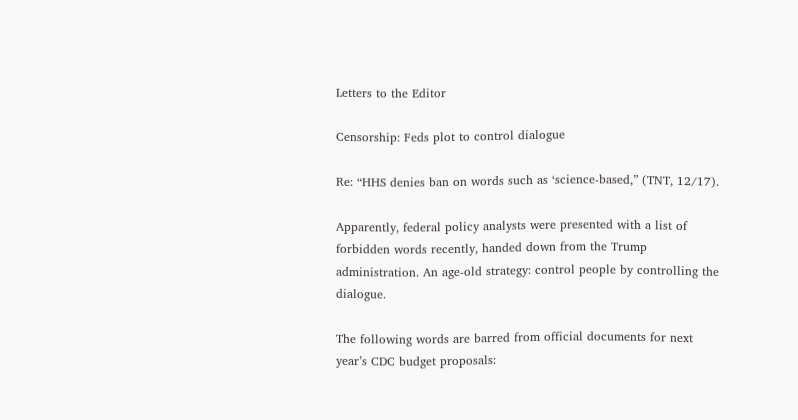Letters to the Editor

Censorship: Feds plot to control dialogue

Re: “HHS denies ban on words such as ‘science-based,” (TNT, 12/17).

Apparently, federal policy analysts were presented with a list of forbidden words recently, handed down from the Trump administration. An age-old strategy: control people by controlling the dialogue.

The following words are barred from official documents for next year’s CDC budget proposals: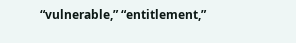“vulnerable,” “entitlement,”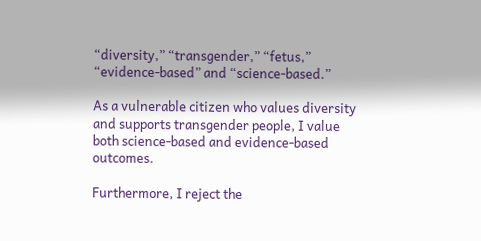“diversity,” “transgender,” “fetus,” “evidence-based” and “science-based.”

As a vulnerable citizen who values diversity and supports transgender people, I value both science-based and evidence-based outcomes.

Furthermore, I reject the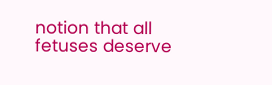notion that all fetuses deserve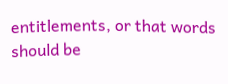entitlements, or that words should be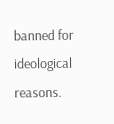banned for ideological reasons.